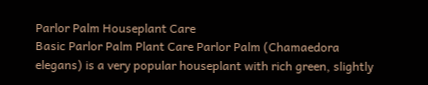Parlor Palm Houseplant Care
Basic Parlor Palm Plant Care Parlor Palm (Chamaedora elegans) is a very popular houseplant with rich green, slightly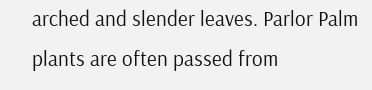arched and slender leaves. Parlor Palm plants are often passed from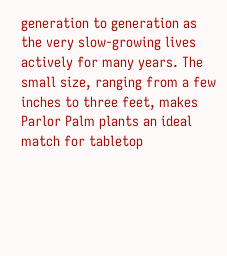generation to generation as the very slow-growing lives actively for many years. The small size, ranging from a few inches to three feet, makes Parlor Palm plants an ideal match for tabletop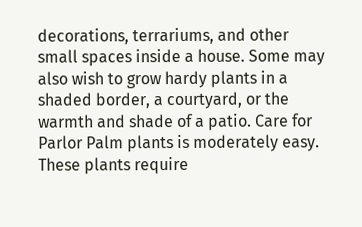decorations, terrariums, and other small spaces inside a house. Some may also wish to grow hardy plants in a shaded border, a courtyard, or the warmth and shade of a patio. Care for Parlor Palm plants is moderately easy. These plants require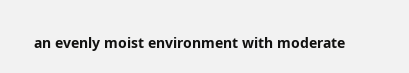an evenly moist environment with moderate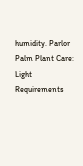humidity. Parlor Palm Plant Care: Light Requirements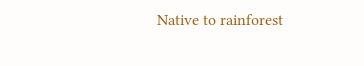Native to rainforest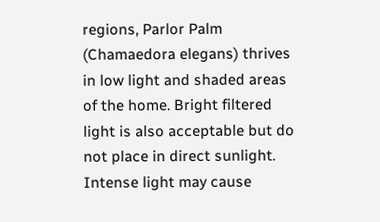regions, Parlor Palm (Chamaedora elegans) thrives in low light and shaded areas of the home. Bright filtered light is also acceptable but do not place in direct sunlight. Intense light may cause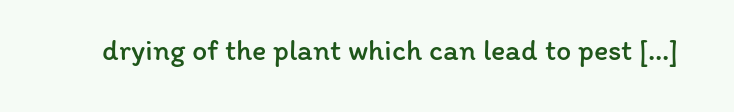drying of the plant which can lead to pest [...]